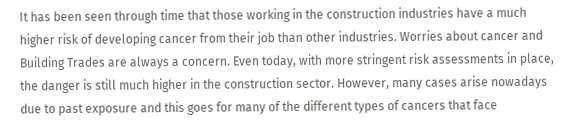It has been seen through time that those working in the construction industries have a much higher risk of developing cancer from their job than other industries. Worries about cancer and Building Trades are always a concern. Even today, with more stringent risk assessments in place, the danger is still much higher in the construction sector. However, many cases arise nowadays due to past exposure and this goes for many of the different types of cancers that face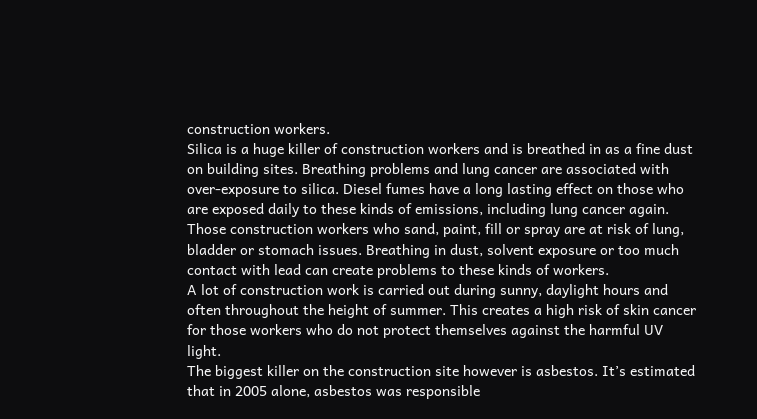construction workers.
Silica is a huge killer of construction workers and is breathed in as a fine dust on building sites. Breathing problems and lung cancer are associated with over-exposure to silica. Diesel fumes have a long lasting effect on those who are exposed daily to these kinds of emissions, including lung cancer again.
Those construction workers who sand, paint, fill or spray are at risk of lung, bladder or stomach issues. Breathing in dust, solvent exposure or too much contact with lead can create problems to these kinds of workers.
A lot of construction work is carried out during sunny, daylight hours and often throughout the height of summer. This creates a high risk of skin cancer for those workers who do not protect themselves against the harmful UV light.
The biggest killer on the construction site however is asbestos. It’s estimated that in 2005 alone, asbestos was responsible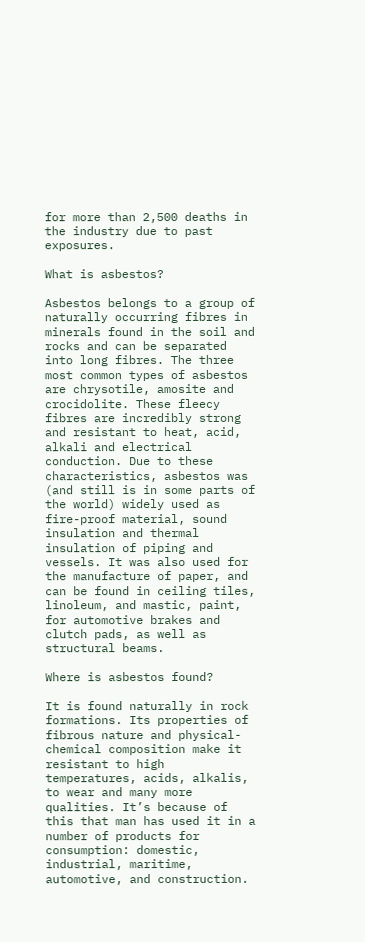for more than 2,500 deaths in the industry due to past exposures.

What is asbestos?

Asbestos belongs to a group of naturally occurring fibres in minerals found in the soil and rocks and can be separated into long fibres. The three most common types of asbestos are chrysotile, amosite and crocidolite. These fleecy fibres are incredibly strong and resistant to heat, acid, alkali and electrical conduction. Due to these characteristics, asbestos was (and still is in some parts of the world) widely used as fire-proof material, sound insulation and thermal insulation of piping and vessels. It was also used for the manufacture of paper, and can be found in ceiling tiles, linoleum, and mastic, paint, for automotive brakes and clutch pads, as well as structural beams.

Where is asbestos found?

It is found naturally in rock formations. Its properties of fibrous nature and physical-chemical composition make it resistant to high temperatures, acids, alkalis, to wear and many more qualities. It’s because of this that man has used it in a number of products for consumption: domestic, industrial, maritime, automotive, and construction.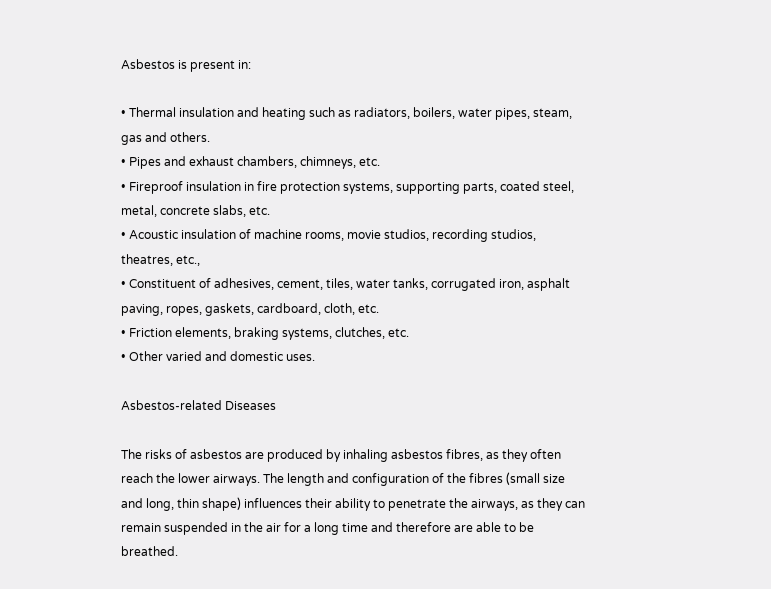Asbestos is present in:

• Thermal insulation and heating such as radiators, boilers, water pipes, steam, gas and others.
• Pipes and exhaust chambers, chimneys, etc.
• Fireproof insulation in fire protection systems, supporting parts, coated steel, metal, concrete slabs, etc.
• Acoustic insulation of machine rooms, movie studios, recording studios, theatres, etc.,
• Constituent of adhesives, cement, tiles, water tanks, corrugated iron, asphalt paving, ropes, gaskets, cardboard, cloth, etc.
• Friction elements, braking systems, clutches, etc.
• Other varied and domestic uses.

Asbestos-related Diseases

The risks of asbestos are produced by inhaling asbestos fibres, as they often reach the lower airways. The length and configuration of the fibres (small size and long, thin shape) influences their ability to penetrate the airways, as they can remain suspended in the air for a long time and therefore are able to be breathed.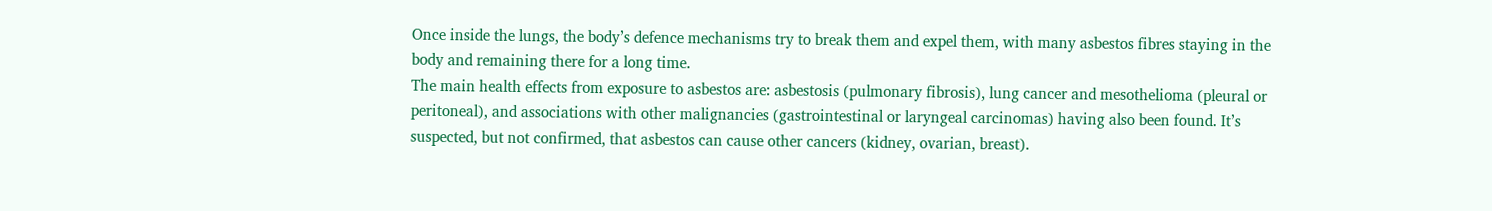Once inside the lungs, the body’s defence mechanisms try to break them and expel them, with many asbestos fibres staying in the body and remaining there for a long time.
The main health effects from exposure to asbestos are: asbestosis (pulmonary fibrosis), lung cancer and mesothelioma (pleural or peritoneal), and associations with other malignancies (gastrointestinal or laryngeal carcinomas) having also been found. It’s suspected, but not confirmed, that asbestos can cause other cancers (kidney, ovarian, breast).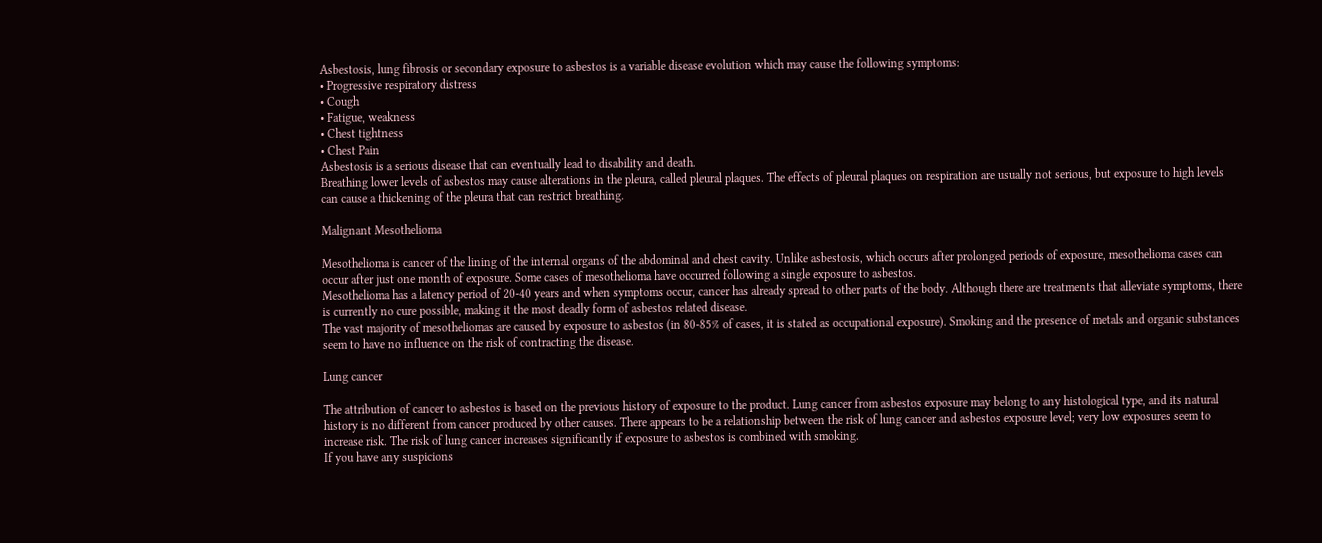Asbestosis, lung fibrosis or secondary exposure to asbestos is a variable disease evolution which may cause the following symptoms:
• Progressive respiratory distress
• Cough
• Fatigue, weakness
• Chest tightness
• Chest Pain
Asbestosis is a serious disease that can eventually lead to disability and death.
Breathing lower levels of asbestos may cause alterations in the pleura, called pleural plaques. The effects of pleural plaques on respiration are usually not serious, but exposure to high levels can cause a thickening of the pleura that can restrict breathing.

Malignant Mesothelioma

Mesothelioma is cancer of the lining of the internal organs of the abdominal and chest cavity. Unlike asbestosis, which occurs after prolonged periods of exposure, mesothelioma cases can occur after just one month of exposure. Some cases of mesothelioma have occurred following a single exposure to asbestos.
Mesothelioma has a latency period of 20-40 years and when symptoms occur, cancer has already spread to other parts of the body. Although there are treatments that alleviate symptoms, there is currently no cure possible, making it the most deadly form of asbestos related disease.
The vast majority of mesotheliomas are caused by exposure to asbestos (in 80-85% of cases, it is stated as occupational exposure). Smoking and the presence of metals and organic substances seem to have no influence on the risk of contracting the disease.

Lung cancer

The attribution of cancer to asbestos is based on the previous history of exposure to the product. Lung cancer from asbestos exposure may belong to any histological type, and its natural history is no different from cancer produced by other causes. There appears to be a relationship between the risk of lung cancer and asbestos exposure level; very low exposures seem to increase risk. The risk of lung cancer increases significantly if exposure to asbestos is combined with smoking.
If you have any suspicions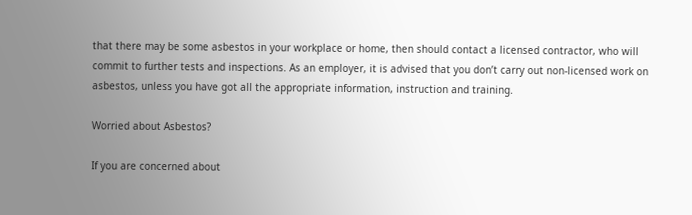that there may be some asbestos in your workplace or home, then should contact a licensed contractor, who will commit to further tests and inspections. As an employer, it is advised that you don’t carry out non-licensed work on asbestos, unless you have got all the appropriate information, instruction and training.

Worried about Asbestos?

If you are concerned about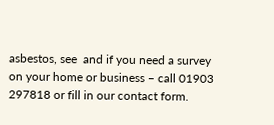asbestos, see  and if you need a survey on your home or business – call 01903 297818 or fill in our contact form.